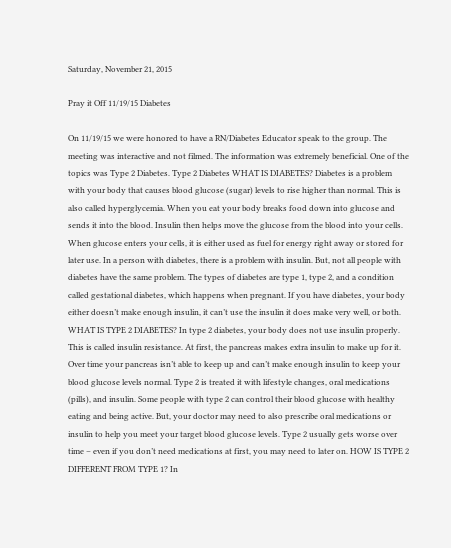Saturday, November 21, 2015

Pray it Off 11/19/15 Diabetes

On 11/19/15 we were honored to have a RN/Diabetes Educator speak to the group. The meeting was interactive and not filmed. The information was extremely beneficial. One of the topics was Type 2 Diabetes. Type 2 Diabetes WHAT IS DIABETES? Diabetes is a problem with your body that causes blood glucose (sugar) levels to rise higher than normal. This is also called hyperglycemia. When you eat your body breaks food down into glucose and sends it into the blood. Insulin then helps move the glucose from the blood into your cells. When glucose enters your cells, it is either used as fuel for energy right away or stored for later use. In a person with diabetes, there is a problem with insulin. But, not all people with diabetes have the same problem. The types of diabetes are type 1, type 2, and a condition called gestational diabetes, which happens when pregnant. If you have diabetes, your body either doesn’t make enough insulin, it can’t use the insulin it does make very well, or both. WHAT IS TYPE 2 DIABETES? In type 2 diabetes, your body does not use insulin properly. This is called insulin resistance. At first, the pancreas makes extra insulin to make up for it. Over time your pancreas isn’t able to keep up and can’t make enough insulin to keep your blood glucose levels normal. Type 2 is treated it with lifestyle changes, oral medications (pills), and insulin. Some people with type 2 can control their blood glucose with healthy eating and being active. But, your doctor may need to also prescribe oral medications or insulin to help you meet your target blood glucose levels. Type 2 usually gets worse over time – even if you don’t need medications at first, you may need to later on. HOW IS TYPE 2 DIFFERENT FROM TYPE 1? In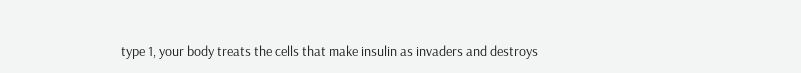type 1, your body treats the cells that make insulin as invaders and destroys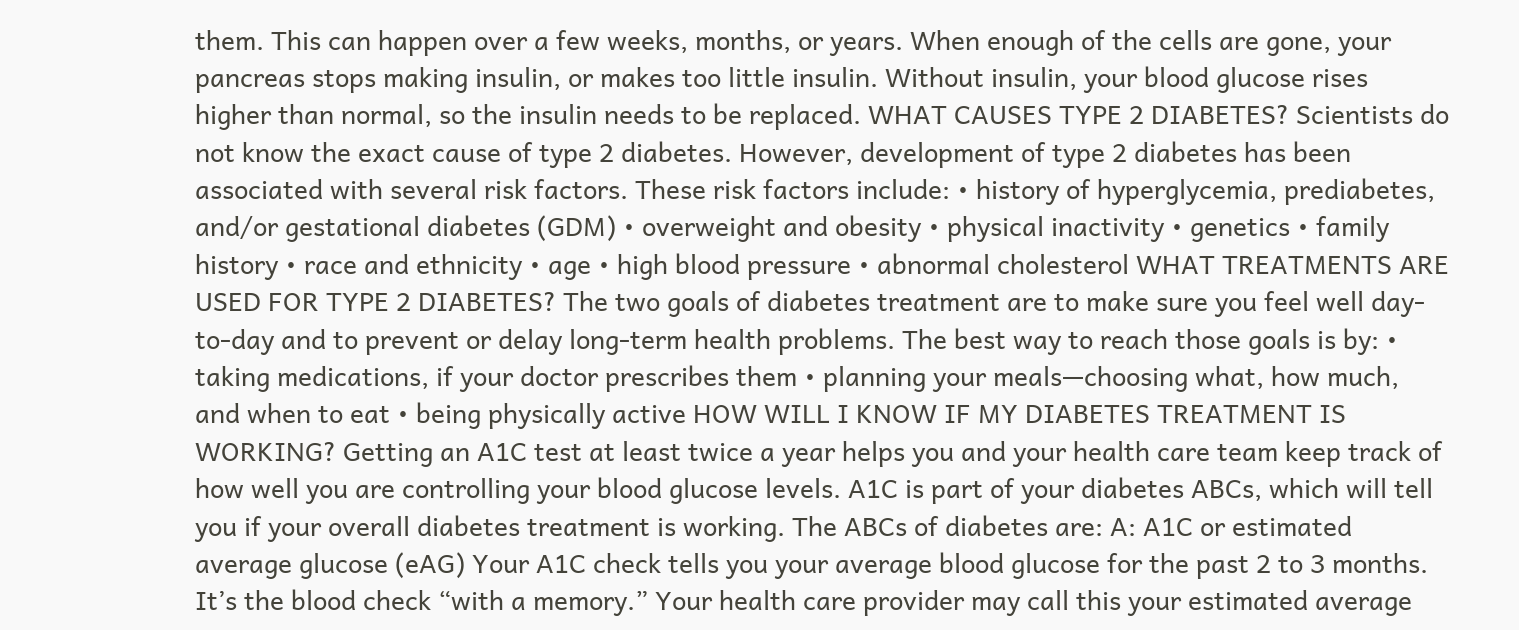them. This can happen over a few weeks, months, or years. When enough of the cells are gone, your pancreas stops making insulin, or makes too little insulin. Without insulin, your blood glucose rises higher than normal, so the insulin needs to be replaced. WHAT CAUSES TYPE 2 DIABETES? Scientists do not know the exact cause of type 2 diabetes. However, development of type 2 diabetes has been associated with several risk factors. These risk factors include: • history of hyperglycemia, prediabetes, and/or gestational diabetes (GDM) • overweight and obesity • physical inactivity • genetics • family history • race and ethnicity • age • high blood pressure • abnormal cholesterol WHAT TREATMENTS ARE USED FOR TYPE 2 DIABETES? The two goals of diabetes treatment are to make sure you feel well day-to-day and to prevent or delay long-term health problems. The best way to reach those goals is by: • taking medications, if your doctor prescribes them • planning your meals—choosing what, how much, and when to eat • being physically active HOW WILL I KNOW IF MY DIABETES TREATMENT IS WORKING? Getting an A1C test at least twice a year helps you and your health care team keep track of how well you are controlling your blood glucose levels. A1C is part of your diabetes ABCs, which will tell you if your overall diabetes treatment is working. The ABCs of diabetes are: A: A1C or estimated average glucose (eAG) Your A1C check tells you your average blood glucose for the past 2 to 3 months. It’s the blood check “with a memory.” Your health care provider may call this your estimated average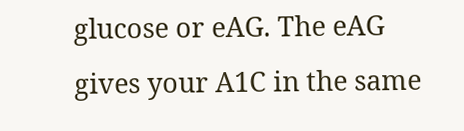glucose or eAG. The eAG gives your A1C in the same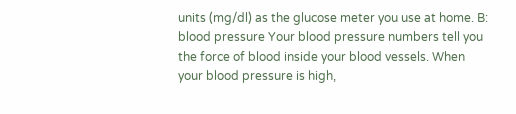units (mg/dl) as the glucose meter you use at home. B: blood pressure Your blood pressure numbers tell you the force of blood inside your blood vessels. When your blood pressure is high,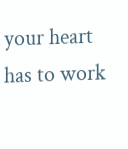your heart has to work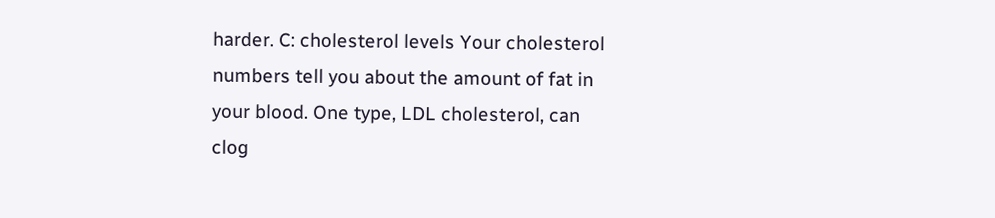harder. C: cholesterol levels Your cholesterol numbers tell you about the amount of fat in your blood. One type, LDL cholesterol, can clog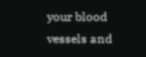your blood vessels and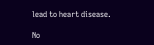lead to heart disease.

No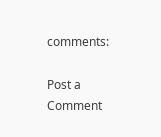comments:

Post a Comment